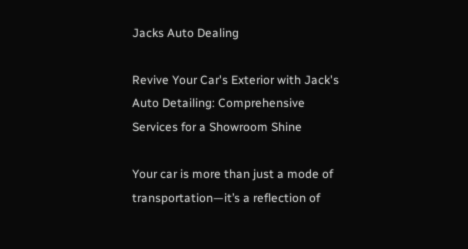Jacks Auto Dealing

Revive Your Car's Exterior with Jack's Auto Detailing: Comprehensive Services for a Showroom Shine

Your car is more than just a mode of transportation—it’s a reflection of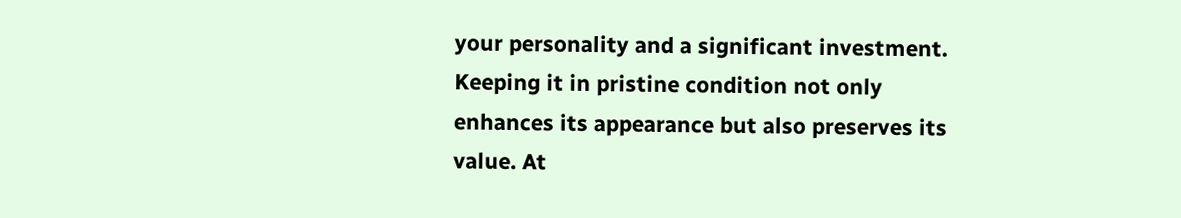your personality and a significant investment. Keeping it in pristine condition not only enhances its appearance but also preserves its value. At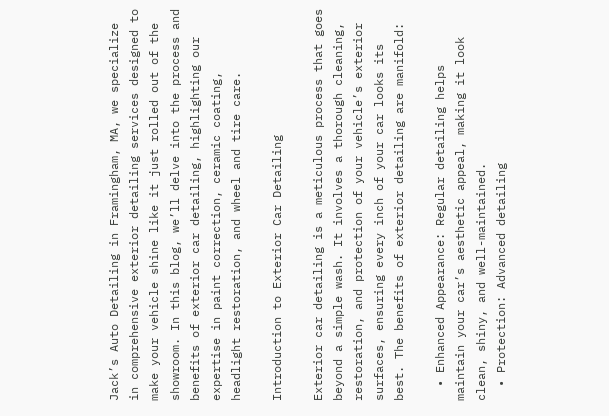Jack’s Auto Detailing in Framingham, MA, we specialize in comprehensive exterior detailing services designed to make your vehicle shine like it just rolled out of the showroom. In this blog, we’ll delve into the process and benefits of exterior car detailing, highlighting our expertise in paint correction, ceramic coating, headlight restoration, and wheel and tire care.

Introduction to Exterior Car Detailing

Exterior car detailing is a meticulous process that goes beyond a simple wash. It involves a thorough cleaning, restoration, and protection of your vehicle’s exterior surfaces, ensuring every inch of your car looks its best. The benefits of exterior detailing are manifold:

  • Enhanced Appearance: Regular detailing helps maintain your car’s aesthetic appeal, making it look clean, shiny, and well-maintained.
  • Protection: Advanced detailing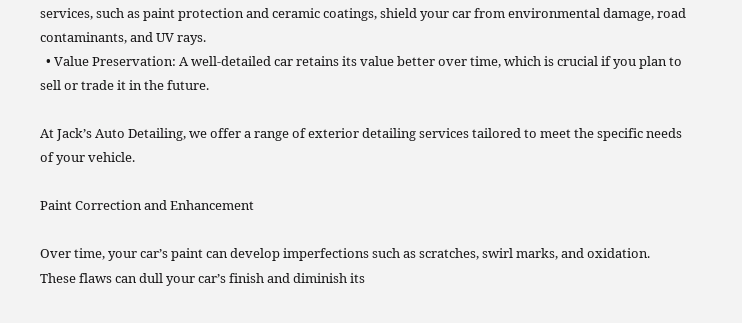services, such as paint protection and ceramic coatings, shield your car from environmental damage, road contaminants, and UV rays.
  • Value Preservation: A well-detailed car retains its value better over time, which is crucial if you plan to sell or trade it in the future.

At Jack’s Auto Detailing, we offer a range of exterior detailing services tailored to meet the specific needs of your vehicle.

Paint Correction and Enhancement

Over time, your car’s paint can develop imperfections such as scratches, swirl marks, and oxidation. These flaws can dull your car’s finish and diminish its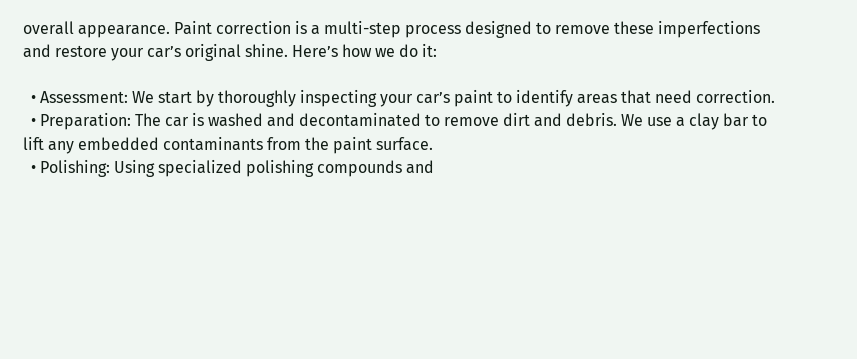overall appearance. Paint correction is a multi-step process designed to remove these imperfections and restore your car’s original shine. Here’s how we do it:

  • Assessment: We start by thoroughly inspecting your car’s paint to identify areas that need correction.
  • Preparation: The car is washed and decontaminated to remove dirt and debris. We use a clay bar to lift any embedded contaminants from the paint surface.
  • Polishing: Using specialized polishing compounds and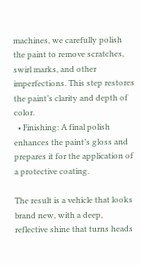machines, we carefully polish the paint to remove scratches, swirl marks, and other imperfections. This step restores the paint’s clarity and depth of color.
  • Finishing: A final polish enhances the paint’s gloss and prepares it for the application of a protective coating.

The result is a vehicle that looks brand new, with a deep, reflective shine that turns heads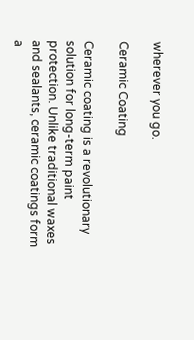wherever you go.

Ceramic Coating

Ceramic coating is a revolutionary solution for long-term paint protection. Unlike traditional waxes and sealants, ceramic coatings form a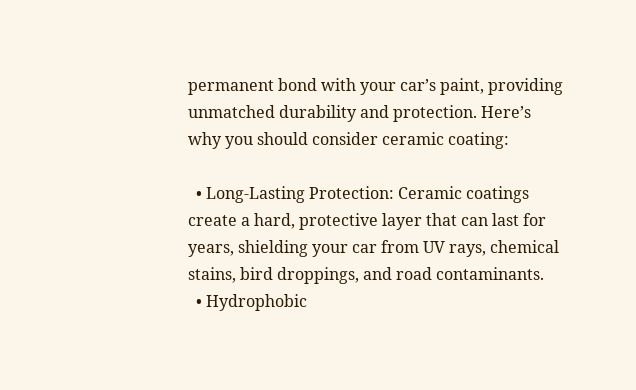permanent bond with your car’s paint, providing unmatched durability and protection. Here’s why you should consider ceramic coating:

  • Long-Lasting Protection: Ceramic coatings create a hard, protective layer that can last for years, shielding your car from UV rays, chemical stains, bird droppings, and road contaminants.
  • Hydrophobic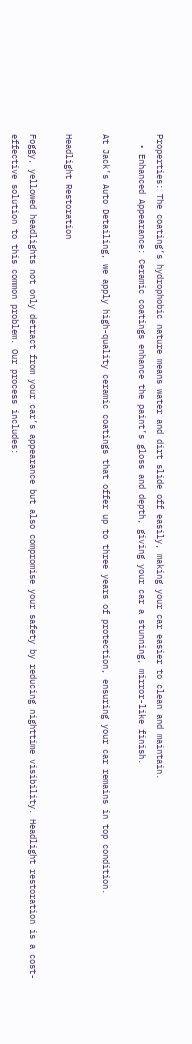Properties: The coating’s hydrophobic nature means water and dirt slide off easily, making your car easier to clean and maintain.
  • Enhanced Appearance: Ceramic coatings enhance the paint’s gloss and depth, giving your car a stunning, mirror-like finish.

At Jack’s Auto Detailing, we apply high-quality ceramic coatings that offer up to three years of protection, ensuring your car remains in top condition.

Headlight Restoration

Foggy, yellowed headlights not only detract from your car’s appearance but also compromise your safety by reducing nighttime visibility. Headlight restoration is a cost-effective solution to this common problem. Our process includes: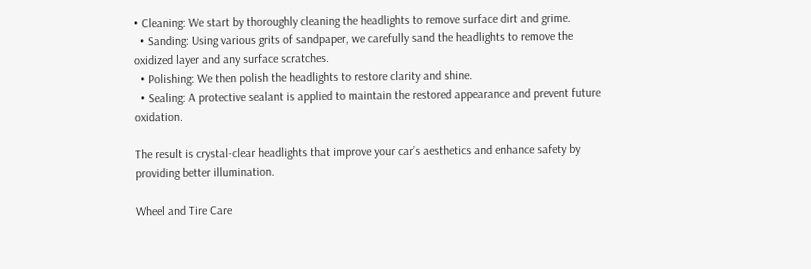• Cleaning: We start by thoroughly cleaning the headlights to remove surface dirt and grime.
  • Sanding: Using various grits of sandpaper, we carefully sand the headlights to remove the oxidized layer and any surface scratches.
  • Polishing: We then polish the headlights to restore clarity and shine.
  • Sealing: A protective sealant is applied to maintain the restored appearance and prevent future oxidation.

The result is crystal-clear headlights that improve your car’s aesthetics and enhance safety by providing better illumination.

Wheel and Tire Care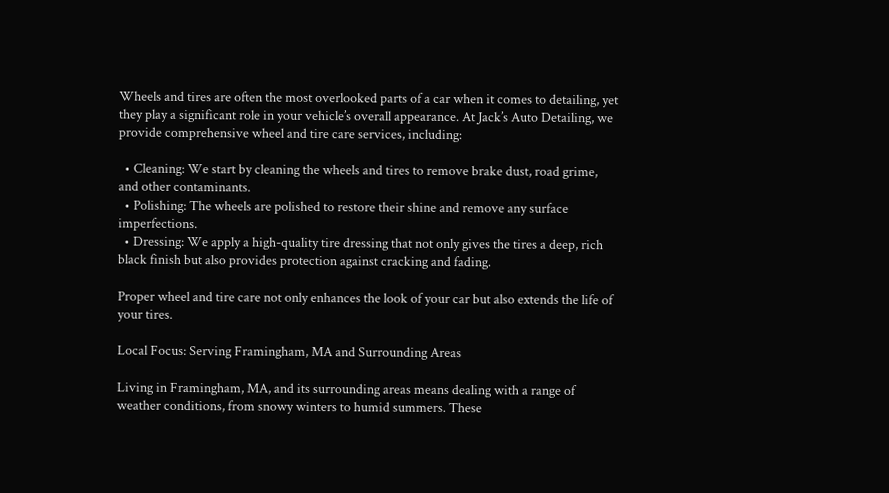Wheels and tires are often the most overlooked parts of a car when it comes to detailing, yet they play a significant role in your vehicle’s overall appearance. At Jack’s Auto Detailing, we provide comprehensive wheel and tire care services, including:

  • Cleaning: We start by cleaning the wheels and tires to remove brake dust, road grime, and other contaminants.
  • Polishing: The wheels are polished to restore their shine and remove any surface imperfections.
  • Dressing: We apply a high-quality tire dressing that not only gives the tires a deep, rich black finish but also provides protection against cracking and fading.

Proper wheel and tire care not only enhances the look of your car but also extends the life of your tires.

Local Focus: Serving Framingham, MA and Surrounding Areas

Living in Framingham, MA, and its surrounding areas means dealing with a range of weather conditions, from snowy winters to humid summers. These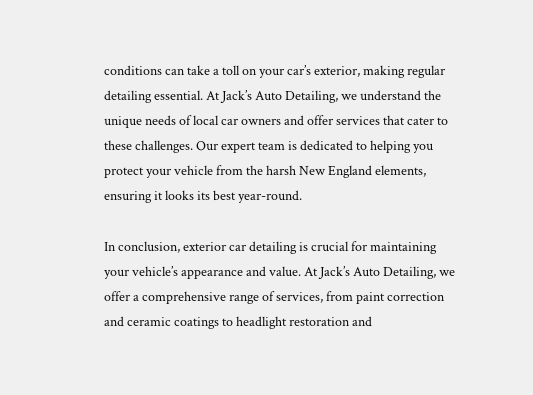conditions can take a toll on your car’s exterior, making regular detailing essential. At Jack’s Auto Detailing, we understand the unique needs of local car owners and offer services that cater to these challenges. Our expert team is dedicated to helping you protect your vehicle from the harsh New England elements, ensuring it looks its best year-round.

In conclusion, exterior car detailing is crucial for maintaining your vehicle’s appearance and value. At Jack’s Auto Detailing, we offer a comprehensive range of services, from paint correction and ceramic coatings to headlight restoration and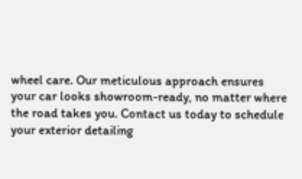wheel care. Our meticulous approach ensures your car looks showroom-ready, no matter where the road takes you. Contact us today to schedule your exterior detailing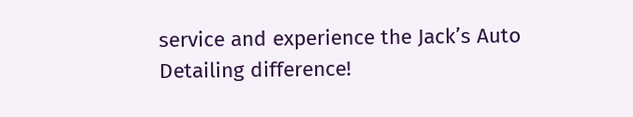service and experience the Jack’s Auto Detailing difference!